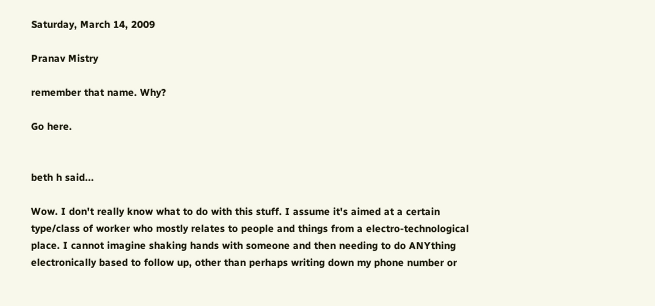Saturday, March 14, 2009

Pranav Mistry

remember that name. Why?

Go here.


beth h said...

Wow. I don't really know what to do with this stuff. I assume it's aimed at a certain type/class of worker who mostly relates to people and things from a electro-technological place. I cannot imagine shaking hands with someone and then needing to do ANYthing electronically based to follow up, other than perhaps writing down my phone number or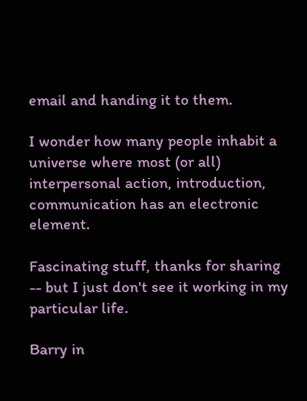email and handing it to them.

I wonder how many people inhabit a universe where most (or all) interpersonal action, introduction, communication has an electronic element.

Fascinating stuff, thanks for sharing -- but I just don't see it working in my particular life.

Barry in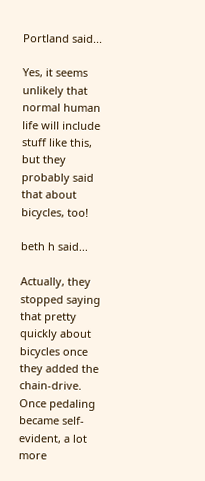Portland said...

Yes, it seems unlikely that normal human life will include stuff like this, but they probably said that about bicycles, too!

beth h said...

Actually, they stopped saying that pretty quickly about bicycles once they added the chain-drive. Once pedaling became self-evident, a lot more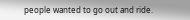people wanted to go out and ride.